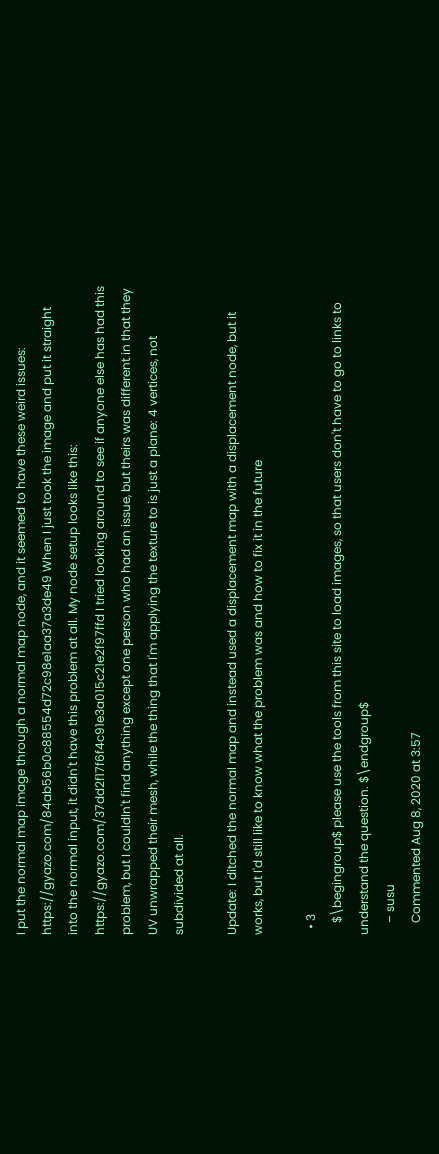I put the normal map image through a normal map node, and it seemed to have these weird issues: https://gyazo.com/84ab56b0c88554d72c98e1aa37a3de49 When I just took the image and put it straight into the normal input, it didn't have this problem at all. My node setup looks like this: https://gyazo.com/37dd2f17f6f4c91e3a015c21e2f97ffd I tried looking around to see if anyone else has had this problem, but I couldln't find anything except one person who had an issue, but theirs was different in that they UV unwrapped their mesh, while the thing that I'm applying the texture to is just a plane: 4 vertices, not subdivided at all.

Update: I ditched the normal map and instead used a displacement map with a displacement node, but it works, but I'd still like to know what the problem was and how to fix it in the future

  • 3
    $\begingroup$ please use the tools from this site to load images, so that users don't have to go to links to understand the question. $\endgroup$
    – susu
    Commented Aug 8, 2020 at 3:57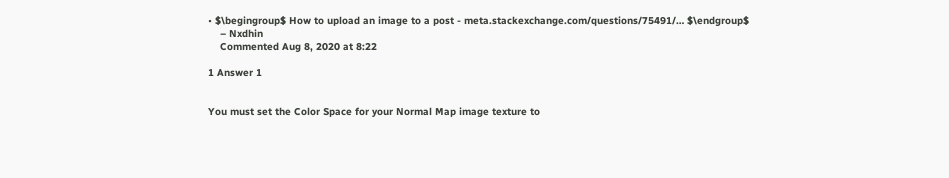• $\begingroup$ How to upload an image to a post - meta.stackexchange.com/questions/75491/… $\endgroup$
    – Nxdhin
    Commented Aug 8, 2020 at 8:22

1 Answer 1


You must set the Color Space for your Normal Map image texture to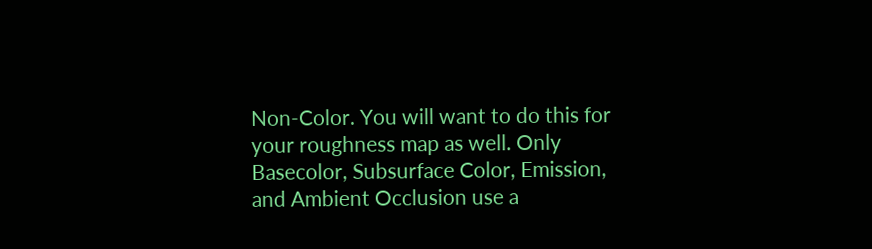Non-Color. You will want to do this for your roughness map as well. Only Basecolor, Subsurface Color, Emission, and Ambient Occlusion use a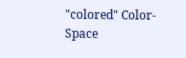"colored" Color-Space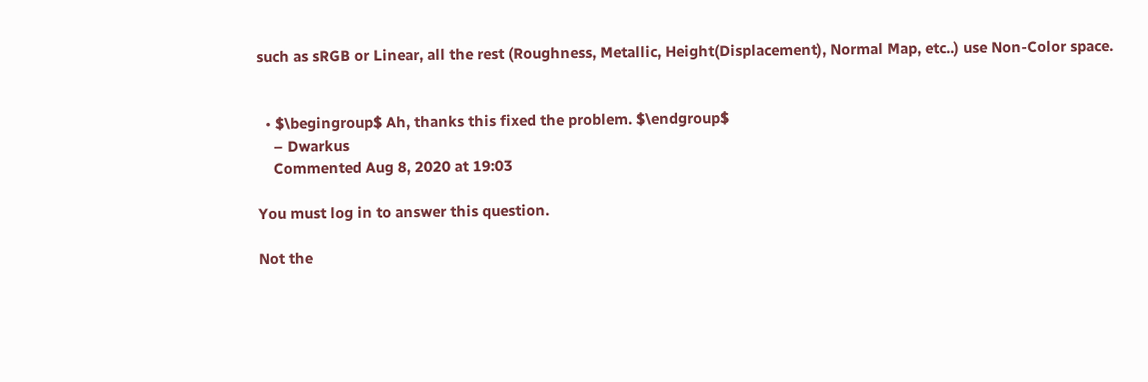such as sRGB or Linear, all the rest (Roughness, Metallic, Height(Displacement), Normal Map, etc..) use Non-Color space.


  • $\begingroup$ Ah, thanks this fixed the problem. $\endgroup$
    – Dwarkus
    Commented Aug 8, 2020 at 19:03

You must log in to answer this question.

Not the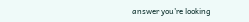answer you're looking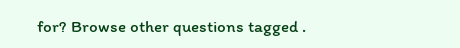for? Browse other questions tagged .